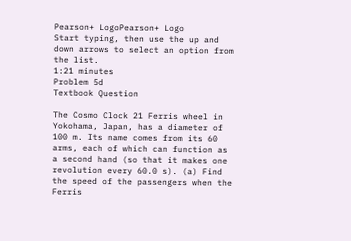Pearson+ LogoPearson+ Logo
Start typing, then use the up and down arrows to select an option from the list.
1:21 minutes
Problem 5d
Textbook Question

The Cosmo Clock 21 Ferris wheel in Yokohama, Japan, has a diameter of 100 m. Its name comes from its 60 arms, each of which can function as a second hand (so that it makes one revolution every 60.0 s). (a) Find the speed of the passengers when the Ferris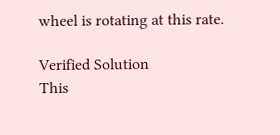wheel is rotating at this rate.

Verified Solution
This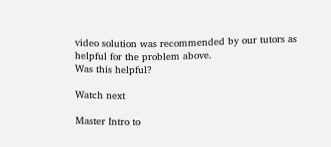video solution was recommended by our tutors as helpful for the problem above.
Was this helpful?

Watch next

Master Intro to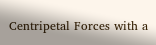Centripetal Forces with a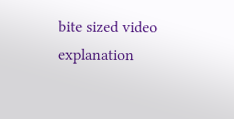bite sized video explanation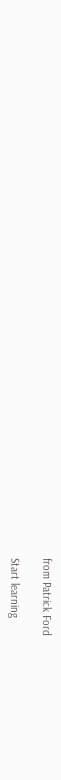from Patrick Ford

Start learning